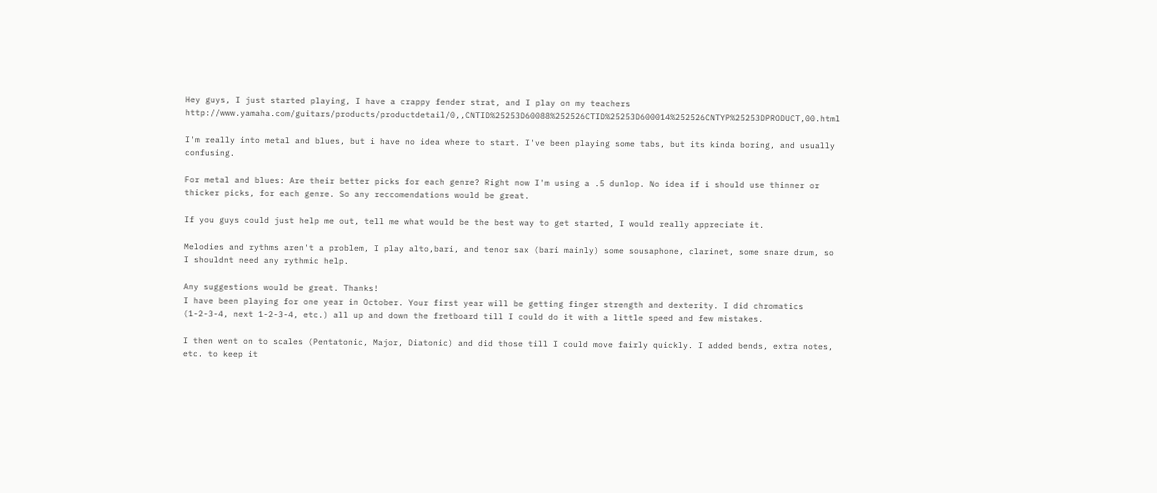Hey guys, I just started playing, I have a crappy fender strat, and I play on my teachers http://www.yamaha.com/guitars/products/productdetail/0,,CNTID%25253D60088%252526CTID%25253D600014%252526CNTYP%25253DPRODUCT,00.html

I'm really into metal and blues, but i have no idea where to start. I've been playing some tabs, but its kinda boring, and usually confusing.

For metal and blues: Are their better picks for each genre? Right now I'm using a .5 dunlop. No idea if i should use thinner or thicker picks, for each genre. So any reccomendations would be great.

If you guys could just help me out, tell me what would be the best way to get started, I would really appreciate it.

Melodies and rythms aren't a problem, I play alto,bari, and tenor sax (bari mainly) some sousaphone, clarinet, some snare drum, so I shouldnt need any rythmic help.

Any suggestions would be great. Thanks!
I have been playing for one year in October. Your first year will be getting finger strength and dexterity. I did chromatics (1-2-3-4, next 1-2-3-4, etc.) all up and down the fretboard till I could do it with a little speed and few mistakes.

I then went on to scales (Pentatonic, Major, Diatonic) and did those till I could move fairly quickly. I added bends, extra notes, etc. to keep it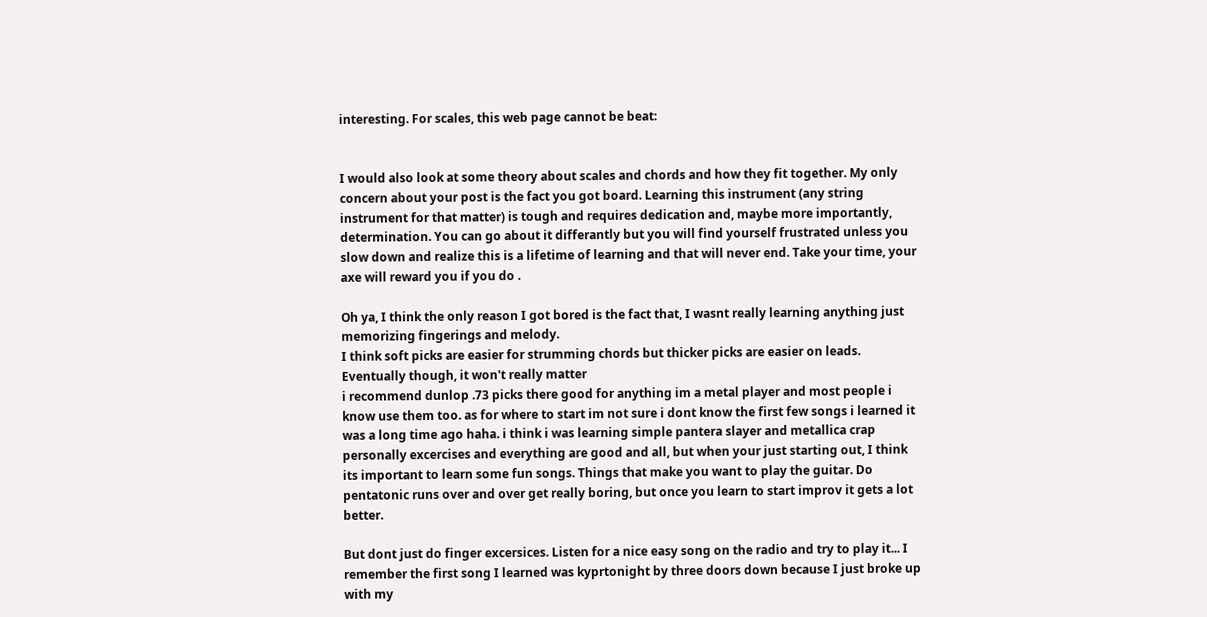interesting. For scales, this web page cannot be beat:


I would also look at some theory about scales and chords and how they fit together. My only concern about your post is the fact you got board. Learning this instrument (any string instrument for that matter) is tough and requires dedication and, maybe more importantly, determination. You can go about it differantly but you will find yourself frustrated unless you slow down and realize this is a lifetime of learning and that will never end. Take your time, your axe will reward you if you do .

Oh ya, I think the only reason I got bored is the fact that, I wasnt really learning anything just memorizing fingerings and melody.
I think soft picks are easier for strumming chords but thicker picks are easier on leads. Eventually though, it won't really matter
i recommend dunlop .73 picks there good for anything im a metal player and most people i know use them too. as for where to start im not sure i dont know the first few songs i learned it was a long time ago haha. i think i was learning simple pantera slayer and metallica crap
personally excercises and everything are good and all, but when your just starting out, I think its important to learn some fun songs. Things that make you want to play the guitar. Do pentatonic runs over and over get really boring, but once you learn to start improv it gets a lot better.

But dont just do finger excersices. Listen for a nice easy song on the radio and try to play it... I remember the first song I learned was kyprtonight by three doors down because I just broke up with my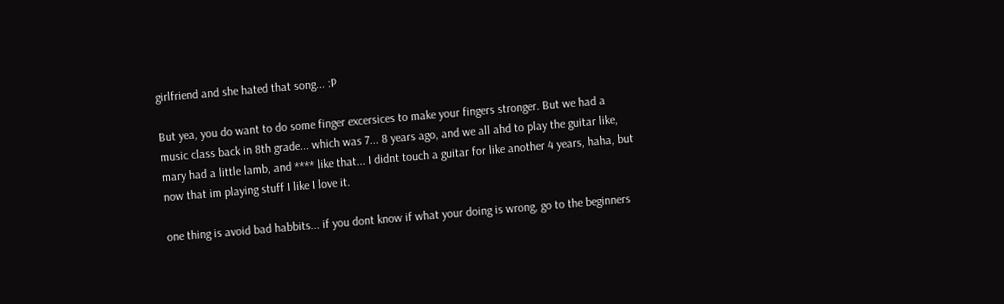girlfriend and she hated that song... :P

But yea, you do want to do some finger excersices to make your fingers stronger. But we had a music class back in 8th grade... which was 7... 8 years ago, and we all ahd to play the guitar like, mary had a little lamb, and **** like that... I didnt touch a guitar for like another 4 years, haha, but now that im playing stuff I like I love it.

one thing is avoid bad habbits... if you dont know if what your doing is wrong, go to the beginners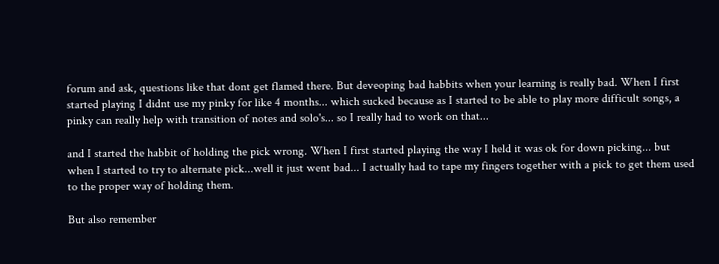forum and ask, questions like that dont get flamed there. But deveoping bad habbits when your learning is really bad. When I first started playing I didnt use my pinky for like 4 months... which sucked because as I started to be able to play more difficult songs, a pinky can really help with transition of notes and solo's... so I really had to work on that...

and I started the habbit of holding the pick wrong. When I first started playing the way I held it was ok for down picking... but when I started to try to alternate pick...well it just went bad... I actually had to tape my fingers together with a pick to get them used to the proper way of holding them.

But also remember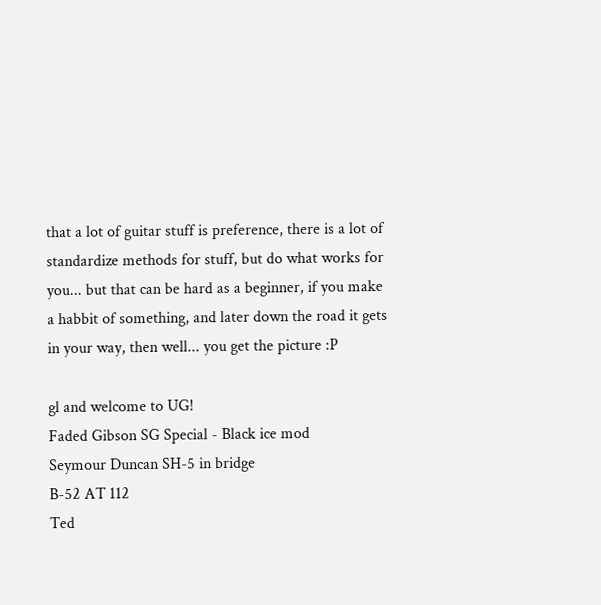that a lot of guitar stuff is preference, there is a lot of standardize methods for stuff, but do what works for you... but that can be hard as a beginner, if you make a habbit of something, and later down the road it gets in your way, then well... you get the picture :P

gl and welcome to UG!
Faded Gibson SG Special - Black ice mod
Seymour Duncan SH-5 in bridge
B-52 AT 112
Ted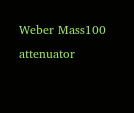Weber Mass100 attenuator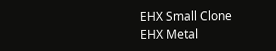EHX Small Clone
EHX Metal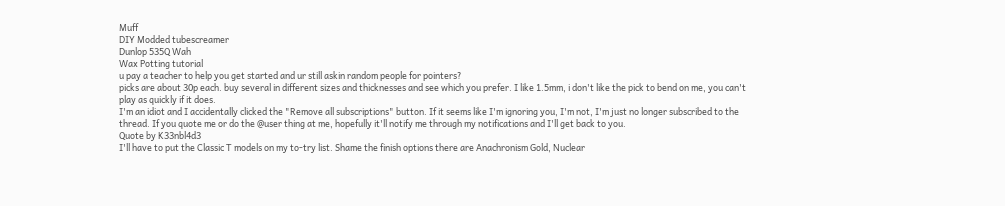Muff
DIY Modded tubescreamer
Dunlop 535Q Wah
Wax Potting tutorial
u pay a teacher to help you get started and ur still askin random people for pointers?
picks are about 30p each. buy several in different sizes and thicknesses and see which you prefer. I like 1.5mm, i don't like the pick to bend on me, you can't play as quickly if it does.
I'm an idiot and I accidentally clicked the "Remove all subscriptions" button. If it seems like I'm ignoring you, I'm not, I'm just no longer subscribed to the thread. If you quote me or do the @user thing at me, hopefully it'll notify me through my notifications and I'll get back to you.
Quote by K33nbl4d3
I'll have to put the Classic T models on my to-try list. Shame the finish options there are Anachronism Gold, Nuclear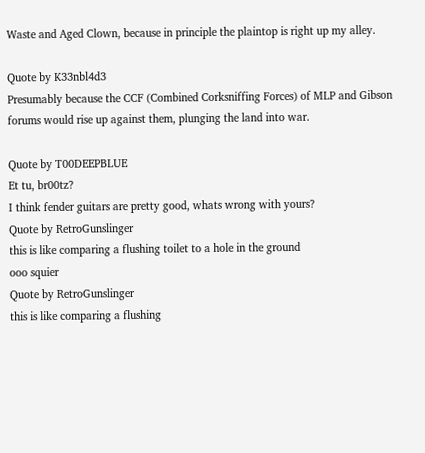Waste and Aged Clown, because in principle the plaintop is right up my alley.

Quote by K33nbl4d3
Presumably because the CCF (Combined Corksniffing Forces) of MLP and Gibson forums would rise up against them, plunging the land into war.

Quote by T00DEEPBLUE
Et tu, br00tz?
I think fender guitars are pretty good, whats wrong with yours?
Quote by RetroGunslinger
this is like comparing a flushing toilet to a hole in the ground
ooo squier
Quote by RetroGunslinger
this is like comparing a flushing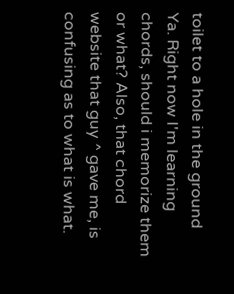toilet to a hole in the ground
Ya. Right now I'm learning chords, should i memorize them or what? Also, that chord website that guy ^ gave me, is confusing as to what is what.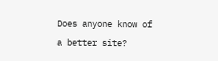Does anyone know of a better site?